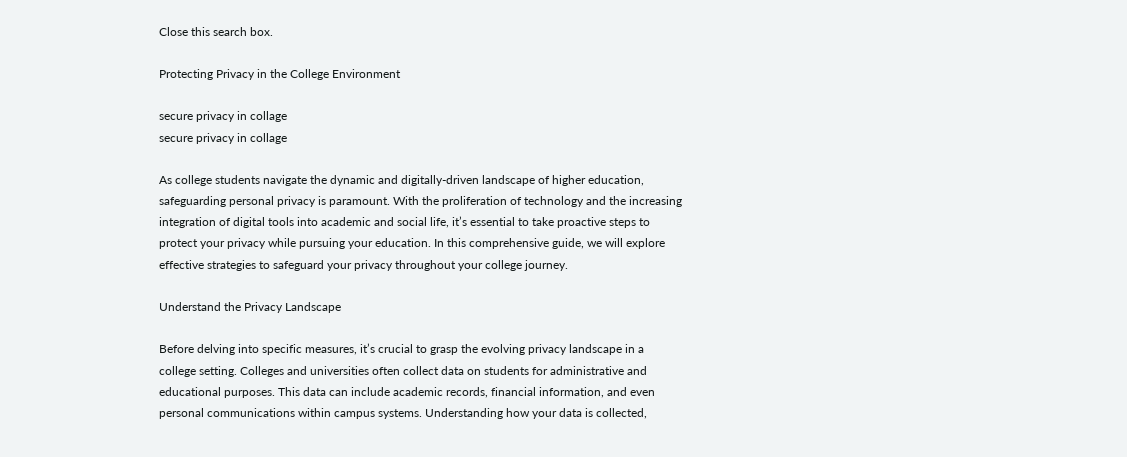Close this search box.

Protecting Privacy in the College Environment

secure privacy in collage
secure privacy in collage

As college students navigate the dynamic and digitally-driven landscape of higher education, safeguarding personal privacy is paramount. With the proliferation of technology and the increasing integration of digital tools into academic and social life, it’s essential to take proactive steps to protect your privacy while pursuing your education. In this comprehensive guide, we will explore effective strategies to safeguard your privacy throughout your college journey.

Understand the Privacy Landscape

Before delving into specific measures, it’s crucial to grasp the evolving privacy landscape in a college setting. Colleges and universities often collect data on students for administrative and educational purposes. This data can include academic records, financial information, and even personal communications within campus systems. Understanding how your data is collected,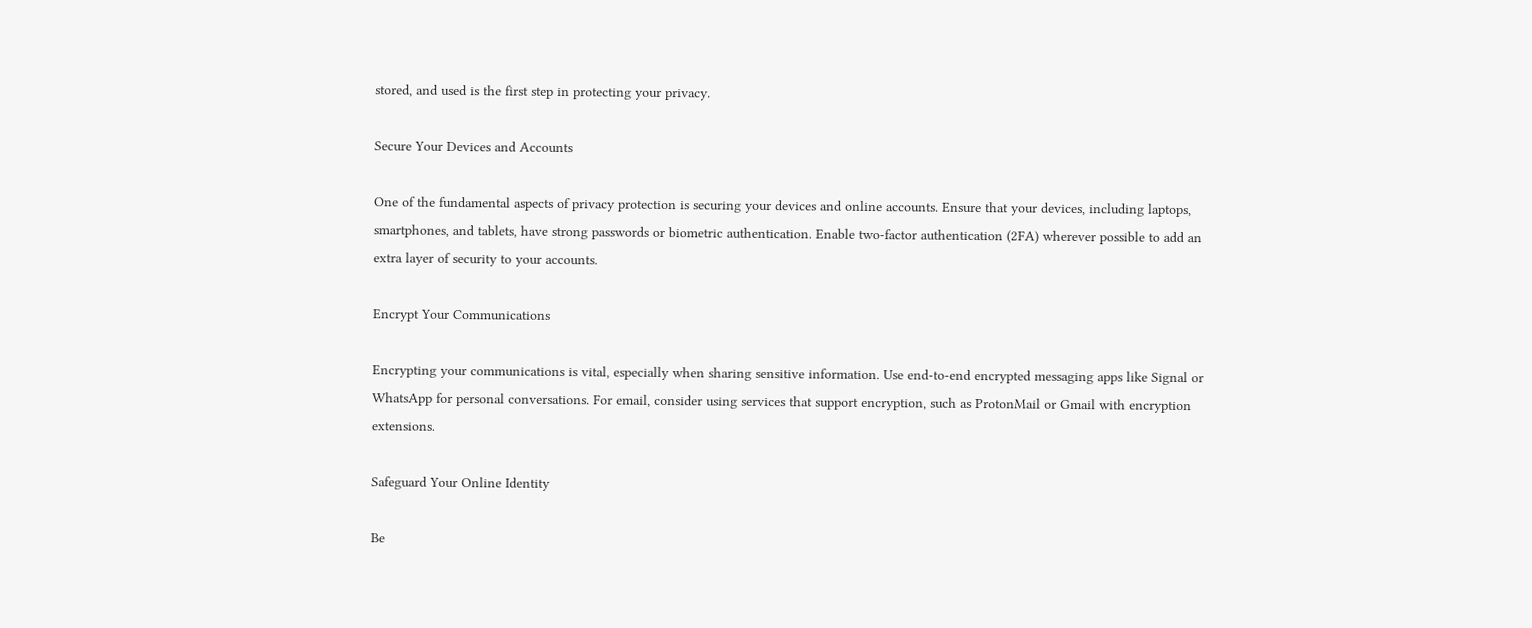stored, and used is the first step in protecting your privacy.

Secure Your Devices and Accounts

One of the fundamental aspects of privacy protection is securing your devices and online accounts. Ensure that your devices, including laptops, smartphones, and tablets, have strong passwords or biometric authentication. Enable two-factor authentication (2FA) wherever possible to add an extra layer of security to your accounts.

Encrypt Your Communications

Encrypting your communications is vital, especially when sharing sensitive information. Use end-to-end encrypted messaging apps like Signal or WhatsApp for personal conversations. For email, consider using services that support encryption, such as ProtonMail or Gmail with encryption extensions.

Safeguard Your Online Identity

Be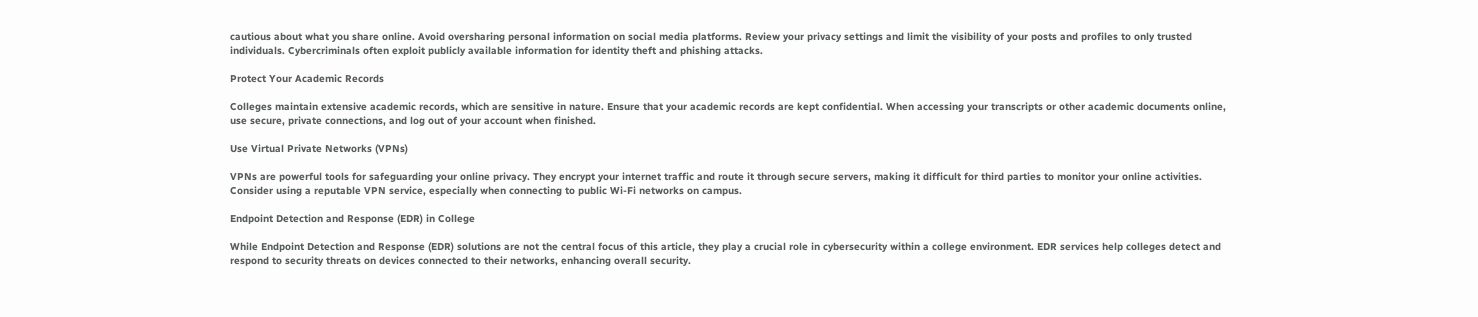cautious about what you share online. Avoid oversharing personal information on social media platforms. Review your privacy settings and limit the visibility of your posts and profiles to only trusted individuals. Cybercriminals often exploit publicly available information for identity theft and phishing attacks.

Protect Your Academic Records

Colleges maintain extensive academic records, which are sensitive in nature. Ensure that your academic records are kept confidential. When accessing your transcripts or other academic documents online, use secure, private connections, and log out of your account when finished.

Use Virtual Private Networks (VPNs)

VPNs are powerful tools for safeguarding your online privacy. They encrypt your internet traffic and route it through secure servers, making it difficult for third parties to monitor your online activities. Consider using a reputable VPN service, especially when connecting to public Wi-Fi networks on campus.

Endpoint Detection and Response (EDR) in College

While Endpoint Detection and Response (EDR) solutions are not the central focus of this article, they play a crucial role in cybersecurity within a college environment. EDR services help colleges detect and respond to security threats on devices connected to their networks, enhancing overall security.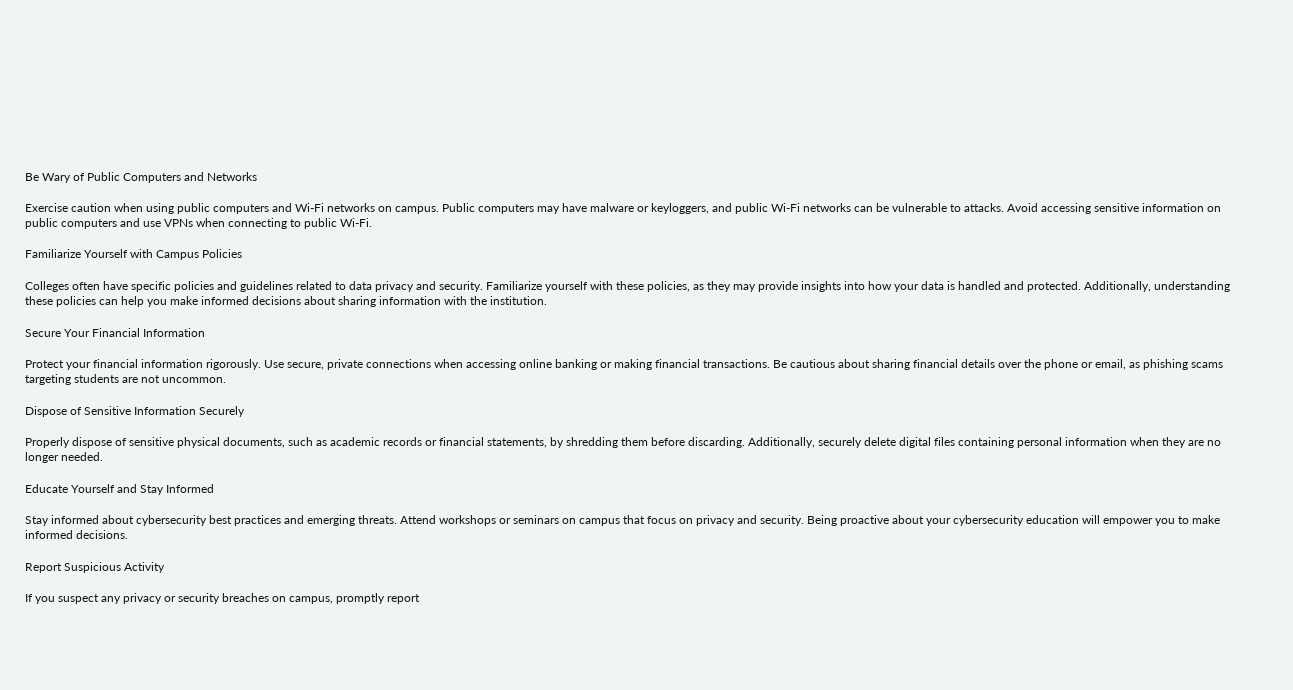Be Wary of Public Computers and Networks

Exercise caution when using public computers and Wi-Fi networks on campus. Public computers may have malware or keyloggers, and public Wi-Fi networks can be vulnerable to attacks. Avoid accessing sensitive information on public computers and use VPNs when connecting to public Wi-Fi.

Familiarize Yourself with Campus Policies

Colleges often have specific policies and guidelines related to data privacy and security. Familiarize yourself with these policies, as they may provide insights into how your data is handled and protected. Additionally, understanding these policies can help you make informed decisions about sharing information with the institution.

Secure Your Financial Information

Protect your financial information rigorously. Use secure, private connections when accessing online banking or making financial transactions. Be cautious about sharing financial details over the phone or email, as phishing scams targeting students are not uncommon.

Dispose of Sensitive Information Securely

Properly dispose of sensitive physical documents, such as academic records or financial statements, by shredding them before discarding. Additionally, securely delete digital files containing personal information when they are no longer needed.

Educate Yourself and Stay Informed

Stay informed about cybersecurity best practices and emerging threats. Attend workshops or seminars on campus that focus on privacy and security. Being proactive about your cybersecurity education will empower you to make informed decisions.

Report Suspicious Activity

If you suspect any privacy or security breaches on campus, promptly report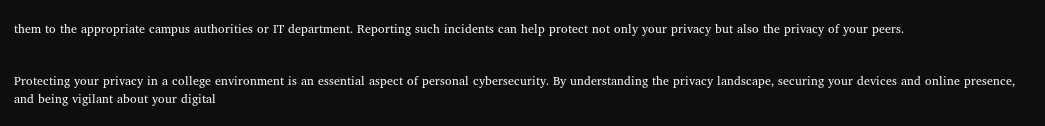them to the appropriate campus authorities or IT department. Reporting such incidents can help protect not only your privacy but also the privacy of your peers.


Protecting your privacy in a college environment is an essential aspect of personal cybersecurity. By understanding the privacy landscape, securing your devices and online presence, and being vigilant about your digital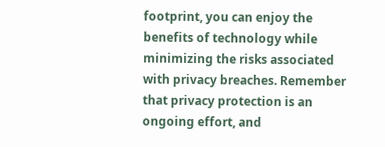footprint, you can enjoy the benefits of technology while minimizing the risks associated with privacy breaches. Remember that privacy protection is an ongoing effort, and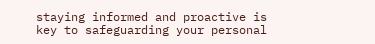staying informed and proactive is key to safeguarding your personal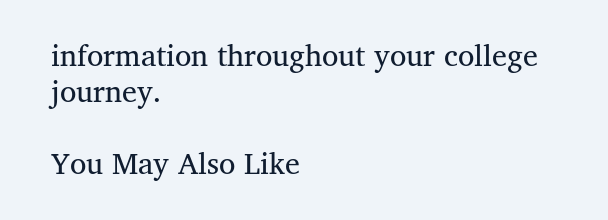information throughout your college journey.

You May Also Like